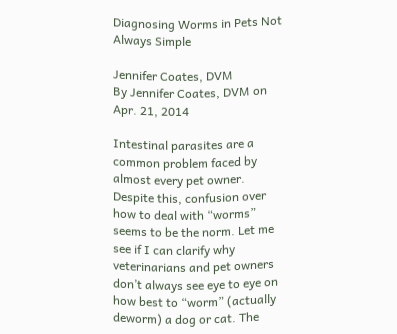Diagnosing Worms in Pets Not Always Simple

Jennifer Coates, DVM
By Jennifer Coates, DVM on Apr. 21, 2014

Intestinal parasites are a common problem faced by almost every pet owner. Despite this, confusion over how to deal with “worms” seems to be the norm. Let me see if I can clarify why veterinarians and pet owners don’t always see eye to eye on how best to “worm” (actually deworm) a dog or cat. The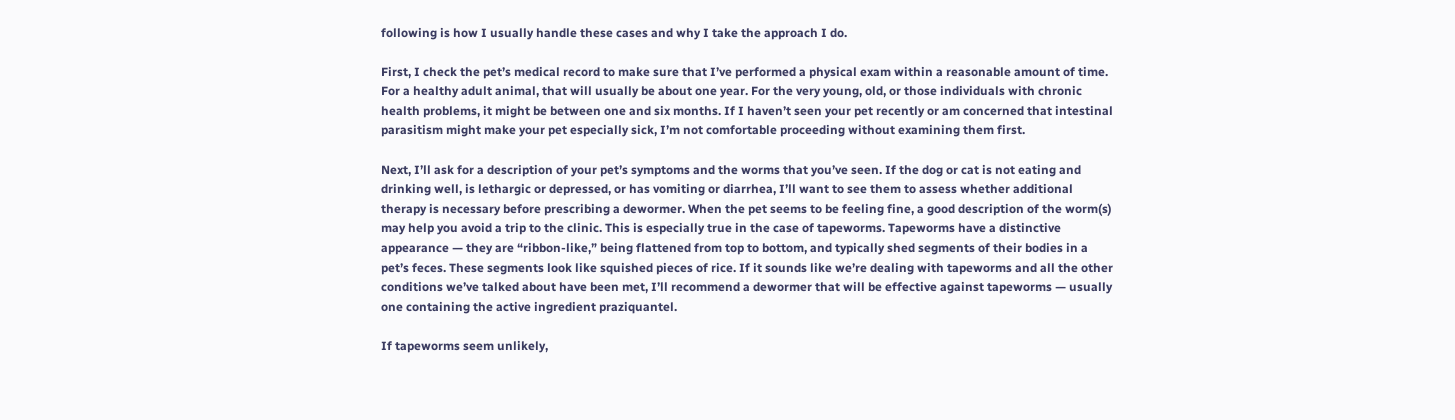following is how I usually handle these cases and why I take the approach I do.

First, I check the pet’s medical record to make sure that I’ve performed a physical exam within a reasonable amount of time. For a healthy adult animal, that will usually be about one year. For the very young, old, or those individuals with chronic health problems, it might be between one and six months. If I haven’t seen your pet recently or am concerned that intestinal parasitism might make your pet especially sick, I’m not comfortable proceeding without examining them first.

Next, I’ll ask for a description of your pet’s symptoms and the worms that you’ve seen. If the dog or cat is not eating and drinking well, is lethargic or depressed, or has vomiting or diarrhea, I’ll want to see them to assess whether additional therapy is necessary before prescribing a dewormer. When the pet seems to be feeling fine, a good description of the worm(s) may help you avoid a trip to the clinic. This is especially true in the case of tapeworms. Tapeworms have a distinctive appearance — they are “ribbon-like,” being flattened from top to bottom, and typically shed segments of their bodies in a pet’s feces. These segments look like squished pieces of rice. If it sounds like we’re dealing with tapeworms and all the other conditions we’ve talked about have been met, I’ll recommend a dewormer that will be effective against tapeworms — usually one containing the active ingredient praziquantel.

If tapeworms seem unlikely,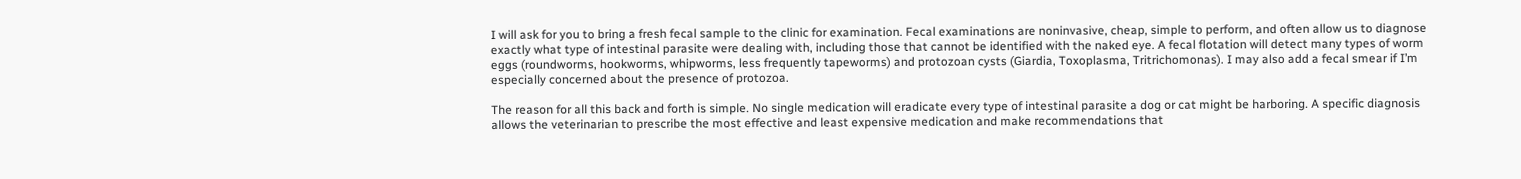I will ask for you to bring a fresh fecal sample to the clinic for examination. Fecal examinations are noninvasive, cheap, simple to perform, and often allow us to diagnose exactly what type of intestinal parasite were dealing with, including those that cannot be identified with the naked eye. A fecal flotation will detect many types of worm eggs (roundworms, hookworms, whipworms, less frequently tapeworms) and protozoan cysts (Giardia, Toxoplasma, Tritrichomonas). I may also add a fecal smear if I’m especially concerned about the presence of protozoa.

The reason for all this back and forth is simple. No single medication will eradicate every type of intestinal parasite a dog or cat might be harboring. A specific diagnosis allows the veterinarian to prescribe the most effective and least expensive medication and make recommendations that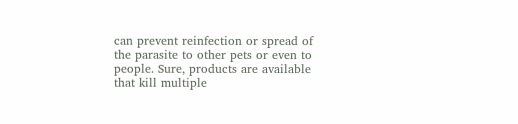can prevent reinfection or spread of the parasite to other pets or even to people. Sure, products are available that kill multiple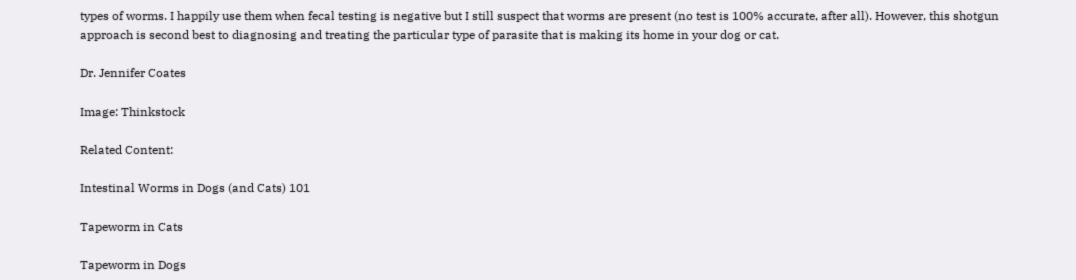types of worms. I happily use them when fecal testing is negative but I still suspect that worms are present (no test is 100% accurate, after all). However, this shotgun approach is second best to diagnosing and treating the particular type of parasite that is making its home in your dog or cat.

Dr. Jennifer Coates

Image: Thinkstock

Related Content:

Intestinal Worms in Dogs (and Cats) 101

Tapeworm in Cats

Tapeworm in Dogs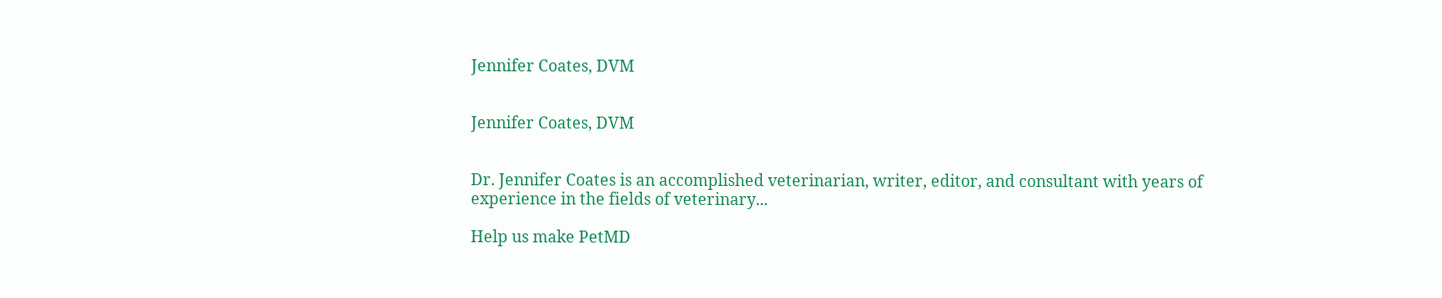Jennifer Coates, DVM


Jennifer Coates, DVM


Dr. Jennifer Coates is an accomplished veterinarian, writer, editor, and consultant with years of experience in the fields of veterinary...

Help us make PetMD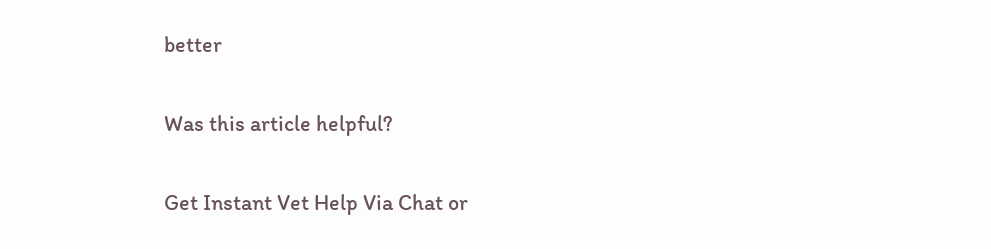better

Was this article helpful?

Get Instant Vet Help Via Chat or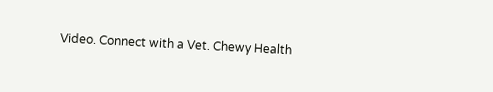Video. Connect with a Vet. Chewy Health